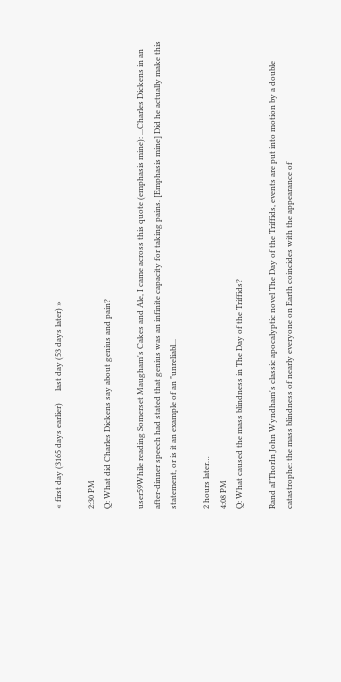« first day (3165 days earlier)      last day (53 days later) »

2:30 PM
Q: What did Charles Dickens say about genius and pain?

user59While reading Somerset Maugham's Cakes and Ale, I came across this quote (emphasis mine): ...Charles Dickens in an after-dinner speech had stated that genius was an infinite capacity for taking pains. [Emphasis mine] Did he actually make this statement, or is it an example of an "unreliabl...

2 hours later…
4:08 PM
Q: What caused the mass blindness in The Day of the Triffids?

Rand al'ThorIn John Wyndham's classic apocalyptic novel The Day of the Triffids, events are put into motion by a double catastrophe: the mass blindness of nearly everyone on Earth coincides with the appearance of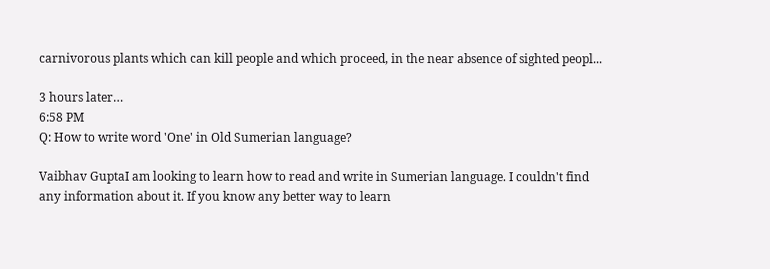carnivorous plants which can kill people and which proceed, in the near absence of sighted peopl...

3 hours later…
6:58 PM
Q: How to write word 'One' in Old Sumerian language?

Vaibhav GuptaI am looking to learn how to read and write in Sumerian language. I couldn't find any information about it. If you know any better way to learn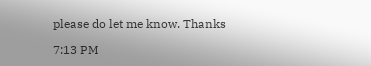please do let me know. Thanks

7:13 PM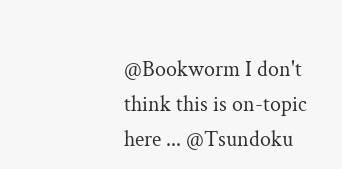@Bookworm I don't think this is on-topic here ... @Tsundoku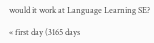would it work at Language Learning SE?

« first day (3165 days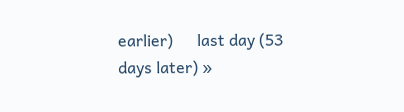earlier)      last day (53 days later) »